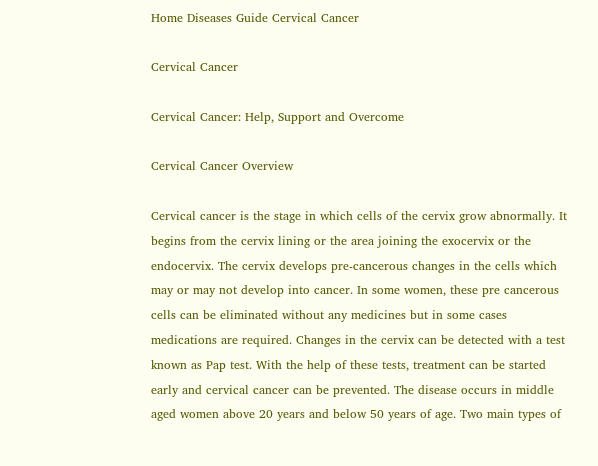Home Diseases Guide Cervical Cancer

Cervical Cancer

Cervical Cancer: Help, Support and Overcome

Cervical Cancer Overview

Cervical cancer is the stage in which cells of the cervix grow abnormally. It begins from the cervix lining or the area joining the exocervix or the endocervix. The cervix develops pre-cancerous changes in the cells which may or may not develop into cancer. In some women, these pre cancerous cells can be eliminated without any medicines but in some cases medications are required. Changes in the cervix can be detected with a test known as Pap test. With the help of these tests, treatment can be started early and cervical cancer can be prevented. The disease occurs in middle aged women above 20 years and below 50 years of age. Two main types of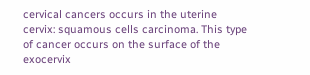cervical cancers occurs in the uterine cervix: squamous cells carcinoma. This type of cancer occurs on the surface of the exocervix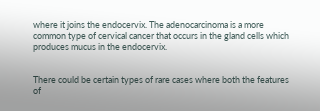where it joins the endocervix. The adenocarcinoma is a more common type of cervical cancer that occurs in the gland cells which produces mucus in the endocervix.


There could be certain types of rare cases where both the features of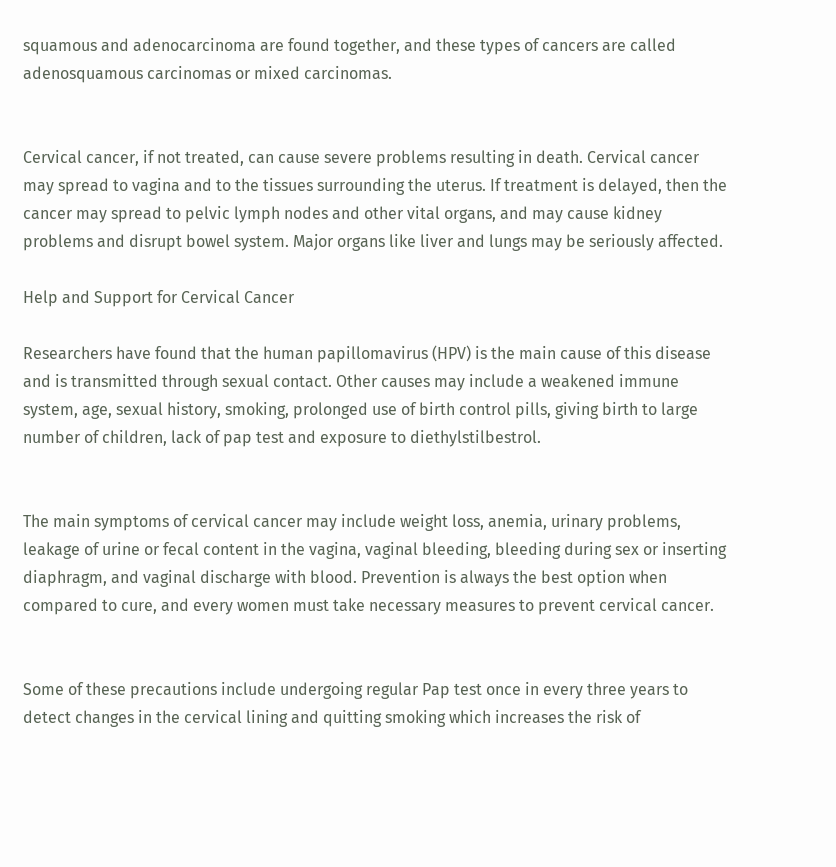squamous and adenocarcinoma are found together, and these types of cancers are called adenosquamous carcinomas or mixed carcinomas.


Cervical cancer, if not treated, can cause severe problems resulting in death. Cervical cancer may spread to vagina and to the tissues surrounding the uterus. If treatment is delayed, then the cancer may spread to pelvic lymph nodes and other vital organs, and may cause kidney problems and disrupt bowel system. Major organs like liver and lungs may be seriously affected.

Help and Support for Cervical Cancer

Researchers have found that the human papillomavirus (HPV) is the main cause of this disease and is transmitted through sexual contact. Other causes may include a weakened immune system, age, sexual history, smoking, prolonged use of birth control pills, giving birth to large number of children, lack of pap test and exposure to diethylstilbestrol.


The main symptoms of cervical cancer may include weight loss, anemia, urinary problems, leakage of urine or fecal content in the vagina, vaginal bleeding, bleeding during sex or inserting diaphragm, and vaginal discharge with blood. Prevention is always the best option when compared to cure, and every women must take necessary measures to prevent cervical cancer.


Some of these precautions include undergoing regular Pap test once in every three years to detect changes in the cervical lining and quitting smoking which increases the risk of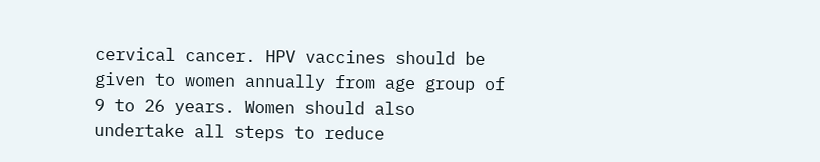cervical cancer. HPV vaccines should be given to women annually from age group of 9 to 26 years. Women should also undertake all steps to reduce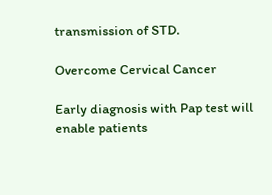transmission of STD.

Overcome Cervical Cancer

Early diagnosis with Pap test will enable patients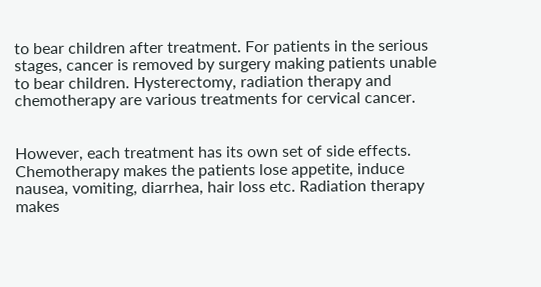to bear children after treatment. For patients in the serious stages, cancer is removed by surgery making patients unable to bear children. Hysterectomy, radiation therapy and chemotherapy are various treatments for cervical cancer.


However, each treatment has its own set of side effects. Chemotherapy makes the patients lose appetite, induce nausea, vomiting, diarrhea, hair loss etc. Radiation therapy makes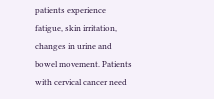patients experience fatigue, skin irritation, changes in urine and bowel movement. Patients with cervical cancer need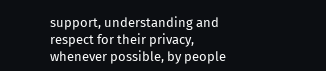support, understanding and respect for their privacy, whenever possible, by people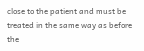close to the patient and must be treated in the same way as before the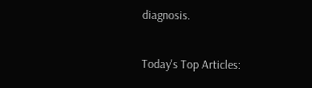diagnosis.

Today's Top Articles: